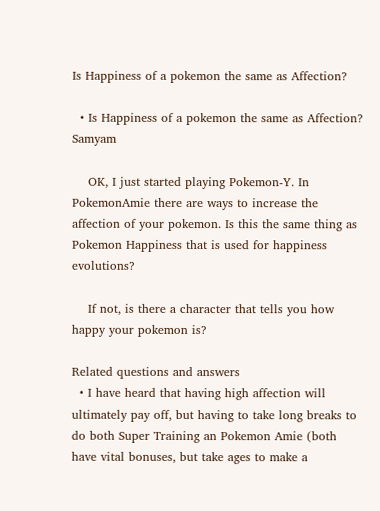Is Happiness of a pokemon the same as Affection?

  • Is Happiness of a pokemon the same as Affection? Samyam

    OK, I just started playing Pokemon-Y. In PokemonAmie there are ways to increase the affection of your pokemon. Is this the same thing as Pokemon Happiness that is used for happiness evolutions?

    If not, is there a character that tells you how happy your pokemon is?

Related questions and answers
  • I have heard that having high affection will ultimately pay off, but having to take long breaks to do both Super Training an Pokemon Amie (both have vital bonuses, but take ages to make a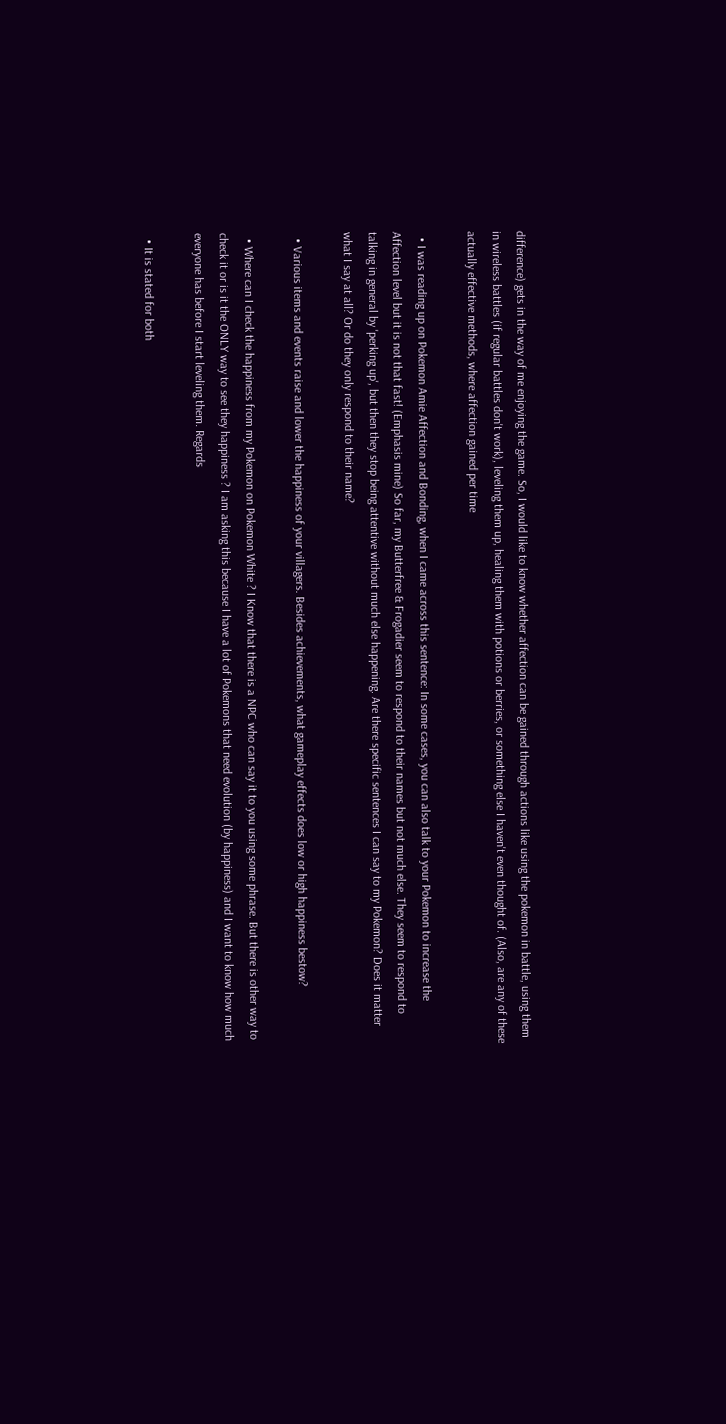difference) gets in the way of me enjoying the game. So, I would like to know whether affection can be gained through actions like using the pokemon in battle, using them in wireless battles (if regular battles don't work), leveling them up, healing them with potions or berries, or something else I haven't even thought of. (Also, are any of these actually effective methods, where affection gained per time

  • I was reading up on Pokemon Amie Affection and Bonding, when I came across this sentence: In some cases, you can also talk to your Pokemon to increase the Affection level but it is not that fast! (Emphasis mine) So far, my Butterfree & Frogadier seem to respond to their names but not much else. They seem to respond to talking in general by 'perking up', but then they stop being attentive without much else happening. Are there specific sentences I can say to my Pokemon? Does it matter what I say at all? Or do they only respond to their name?

  • Various items and events raise and lower the happiness of your villagers. Besides achievements, what gameplay effects does low or high happiness bestow?

  • Where can I check the happiness from my Pokemon on Pokemon White ? I Know that there is a NPC who can say it to you using some phrase. But there is other way to check it or is it the ONLY way to see they happiness ? I am asking this because I have a lot of Pokemons that need evolution (by happiness) and I want to know how much everyone has before I start leveling them. Regards

  • It is stated for both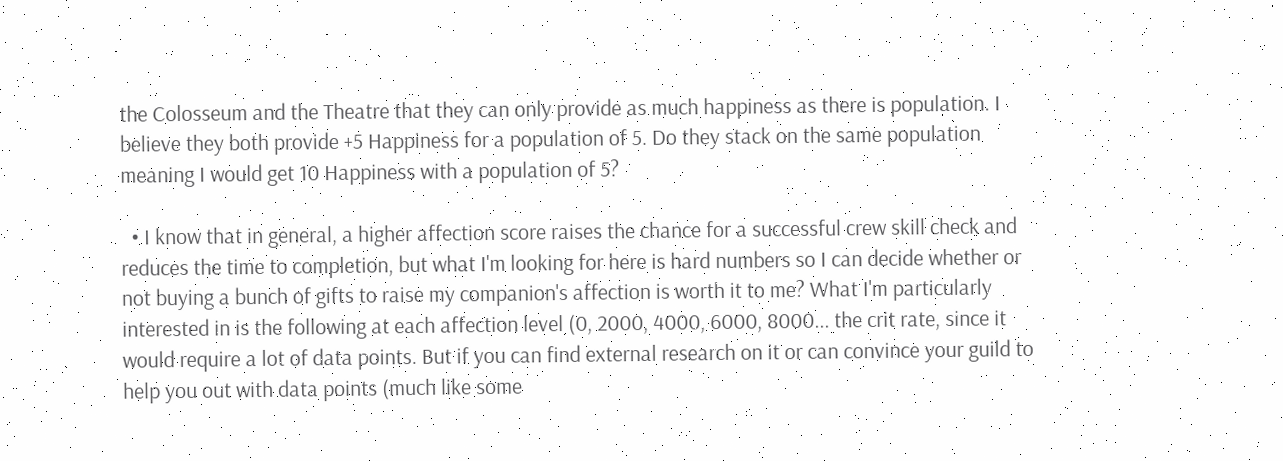the Colosseum and the Theatre that they can only provide as much happiness as there is population. I believe they both provide +5 Happiness for a population of 5. Do they stack on the same population meaning I would get 10 Happiness with a population of 5?

  • I know that in general, a higher affection score raises the chance for a successful crew skill check and reduces the time to completion, but what I'm looking for here is hard numbers so I can decide whether or not buying a bunch of gifts to raise my companion's affection is worth it to me? What I'm particularly interested in is the following at each affection level (0, 2000, 4000, 6000, 8000... the crit rate, since it would require a lot of data points. But if you can find external research on it or can convince your guild to help you out with data points (much like some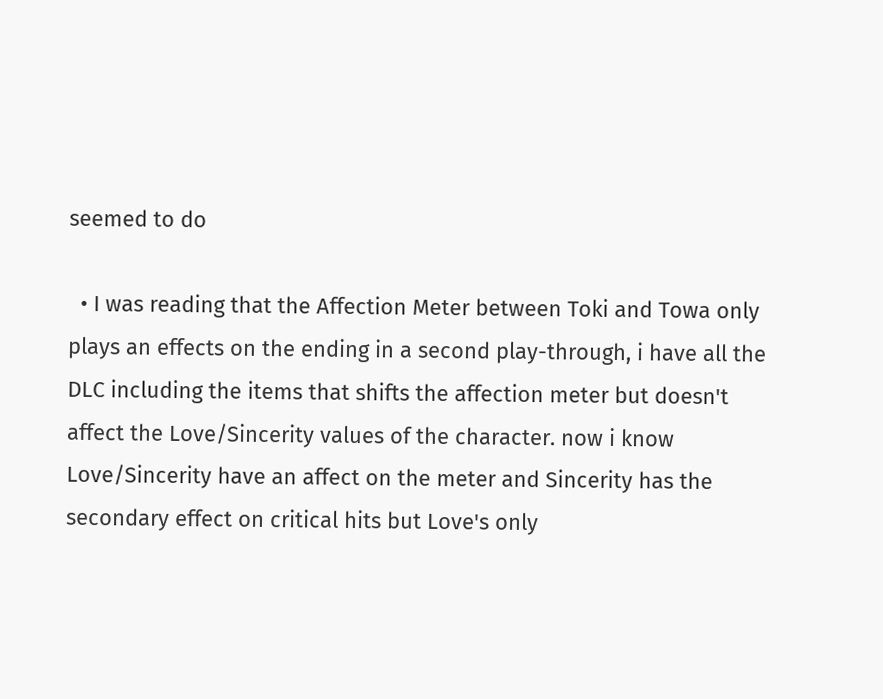seemed to do

  • I was reading that the Affection Meter between Toki and Towa only plays an effects on the ending in a second play-through, i have all the DLC including the items that shifts the affection meter but doesn't affect the Love/Sincerity values of the character. now i know Love/Sincerity have an affect on the meter and Sincerity has the secondary effect on critical hits but Love's only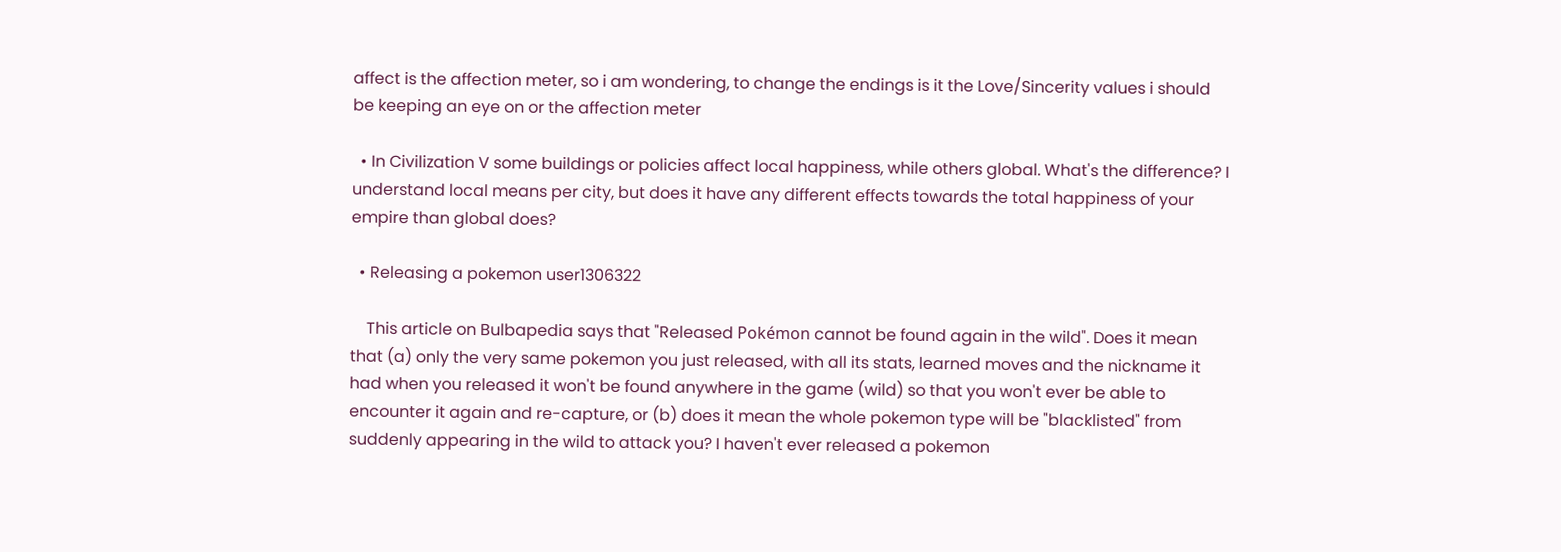affect is the affection meter, so i am wondering, to change the endings is it the Love/Sincerity values i should be keeping an eye on or the affection meter

  • In Civilization V some buildings or policies affect local happiness, while others global. What's the difference? I understand local means per city, but does it have any different effects towards the total happiness of your empire than global does?

  • Releasing a pokemon user1306322

    This article on Bulbapedia says that "Released Pokémon cannot be found again in the wild". Does it mean that (a) only the very same pokemon you just released, with all its stats, learned moves and the nickname it had when you released it won't be found anywhere in the game (wild) so that you won't ever be able to encounter it again and re-capture, or (b) does it mean the whole pokemon type will be "blacklisted" from suddenly appearing in the wild to attack you? I haven't ever released a pokemon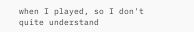when I played, so I don't quite understand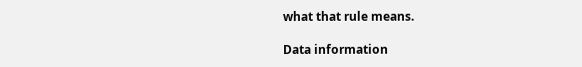what that rule means.

Data information